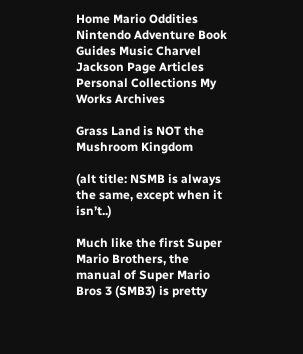Home Mario Oddities Nintendo Adventure Book Guides Music Charvel Jackson Page Articles Personal Collections My Works Archives

Grass Land is NOT the Mushroom Kingdom

(alt title: NSMB is always the same, except when it isn’t..)

Much like the first Super Mario Brothers, the manual of Super Mario Bros 3 (SMB3) is pretty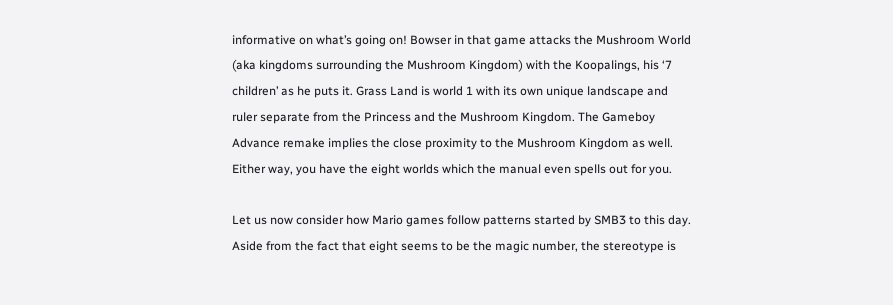informative on what’s going on! Bowser in that game attacks the Mushroom World (aka kingdoms surrounding the Mushroom Kingdom) with the Koopalings, his ‘7 children’ as he puts it. Grass Land is world 1 with its own unique landscape and ruler separate from the Princess and the Mushroom Kingdom. The Gameboy Advance remake implies the close proximity to the Mushroom Kingdom as well. Either way, you have the eight worlds which the manual even spells out for you.

Let us now consider how Mario games follow patterns started by SMB3 to this day. Aside from the fact that eight seems to be the magic number, the stereotype is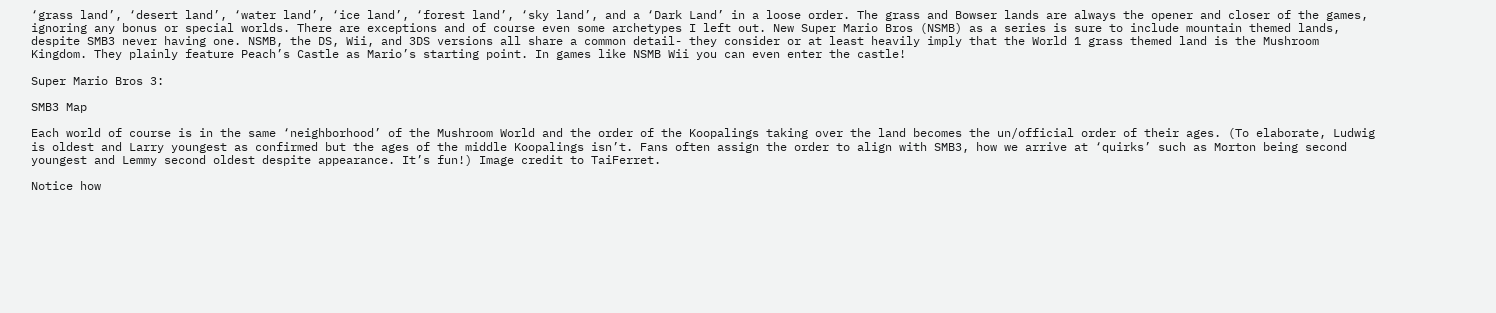‘grass land’, ‘desert land’, ‘water land’, ‘ice land’, ‘forest land’, ‘sky land’, and a ‘Dark Land’ in a loose order. The grass and Bowser lands are always the opener and closer of the games, ignoring any bonus or special worlds. There are exceptions and of course even some archetypes I left out. New Super Mario Bros (NSMB) as a series is sure to include mountain themed lands, despite SMB3 never having one. NSMB, the DS, Wii, and 3DS versions all share a common detail- they consider or at least heavily imply that the World 1 grass themed land is the Mushroom Kingdom. They plainly feature Peach’s Castle as Mario’s starting point. In games like NSMB Wii you can even enter the castle!

Super Mario Bros 3:

SMB3 Map

Each world of course is in the same ‘neighborhood’ of the Mushroom World and the order of the Koopalings taking over the land becomes the un/official order of their ages. (To elaborate, Ludwig is oldest and Larry youngest as confirmed but the ages of the middle Koopalings isn’t. Fans often assign the order to align with SMB3, how we arrive at ‘quirks’ such as Morton being second youngest and Lemmy second oldest despite appearance. It’s fun!) Image credit to TaiFerret.

Notice how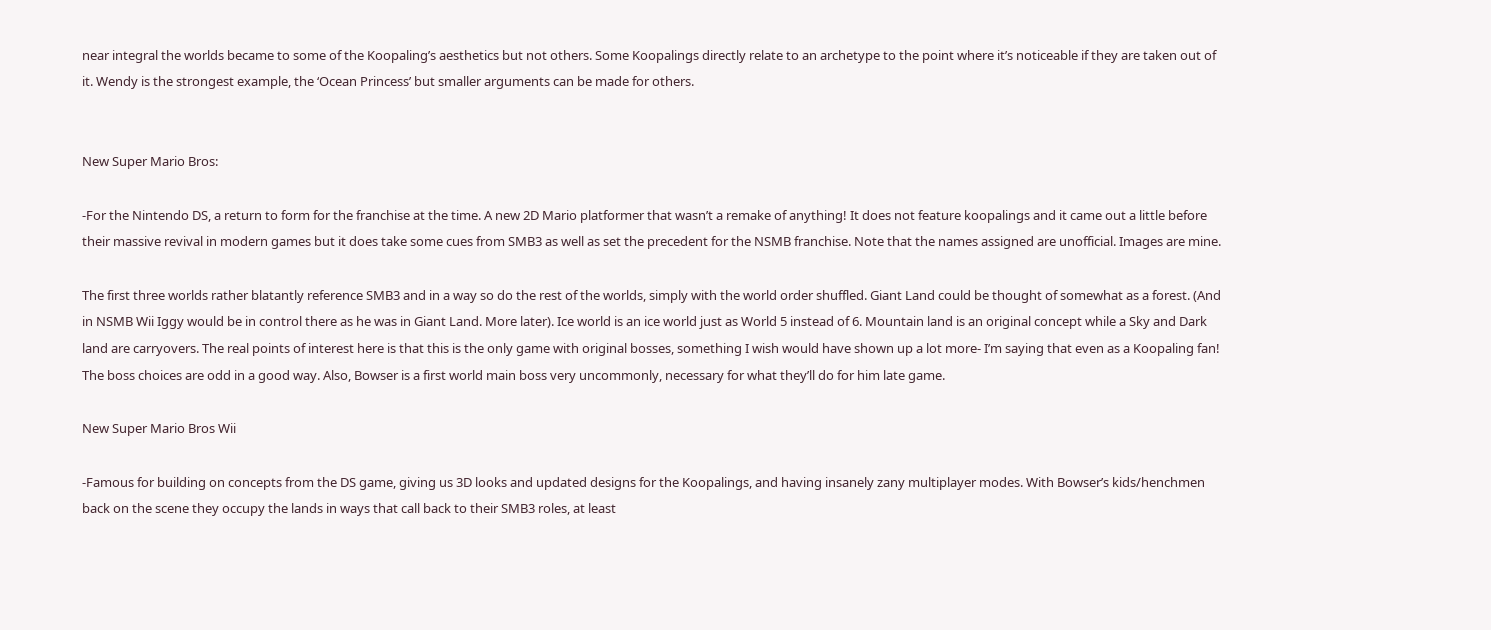near integral the worlds became to some of the Koopaling’s aesthetics but not others. Some Koopalings directly relate to an archetype to the point where it’s noticeable if they are taken out of it. Wendy is the strongest example, the ‘Ocean Princess’ but smaller arguments can be made for others.


New Super Mario Bros:

-For the Nintendo DS, a return to form for the franchise at the time. A new 2D Mario platformer that wasn’t a remake of anything! It does not feature koopalings and it came out a little before their massive revival in modern games but it does take some cues from SMB3 as well as set the precedent for the NSMB franchise. Note that the names assigned are unofficial. Images are mine.

The first three worlds rather blatantly reference SMB3 and in a way so do the rest of the worlds, simply with the world order shuffled. Giant Land could be thought of somewhat as a forest. (And in NSMB Wii Iggy would be in control there as he was in Giant Land. More later). Ice world is an ice world just as World 5 instead of 6. Mountain land is an original concept while a Sky and Dark land are carryovers. The real points of interest here is that this is the only game with original bosses, something I wish would have shown up a lot more- I’m saying that even as a Koopaling fan! The boss choices are odd in a good way. Also, Bowser is a first world main boss very uncommonly, necessary for what they’ll do for him late game.

New Super Mario Bros Wii

-Famous for building on concepts from the DS game, giving us 3D looks and updated designs for the Koopalings, and having insanely zany multiplayer modes. With Bowser’s kids/henchmen back on the scene they occupy the lands in ways that call back to their SMB3 roles, at least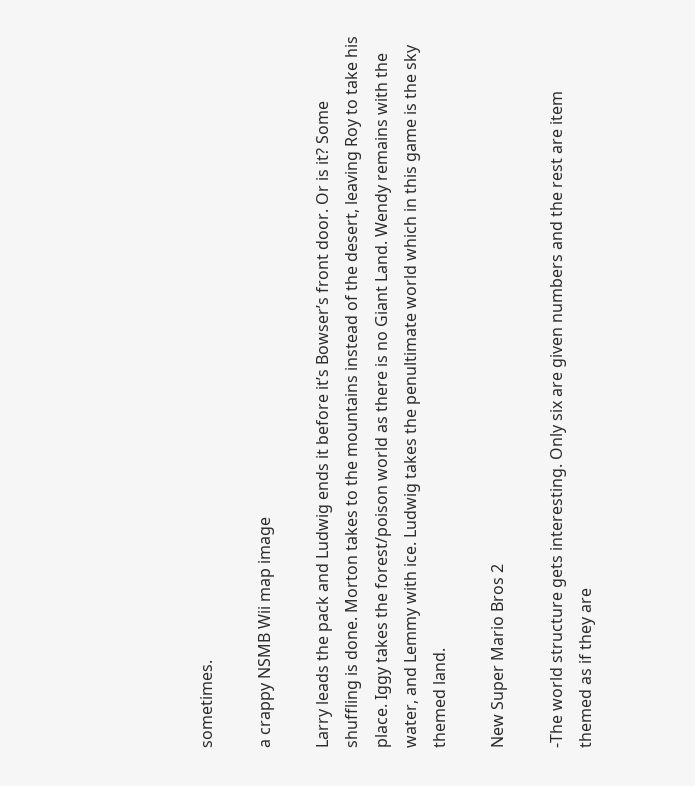sometimes.

a crappy NSMB Wii map image

Larry leads the pack and Ludwig ends it before it’s Bowser’s front door. Or is it? Some shuffling is done. Morton takes to the mountains instead of the desert, leaving Roy to take his place. Iggy takes the forest/poison world as there is no Giant Land. Wendy remains with the water, and Lemmy with ice. Ludwig takes the penultimate world which in this game is the sky themed land.

New Super Mario Bros 2

-The world structure gets interesting. Only six are given numbers and the rest are item themed as if they are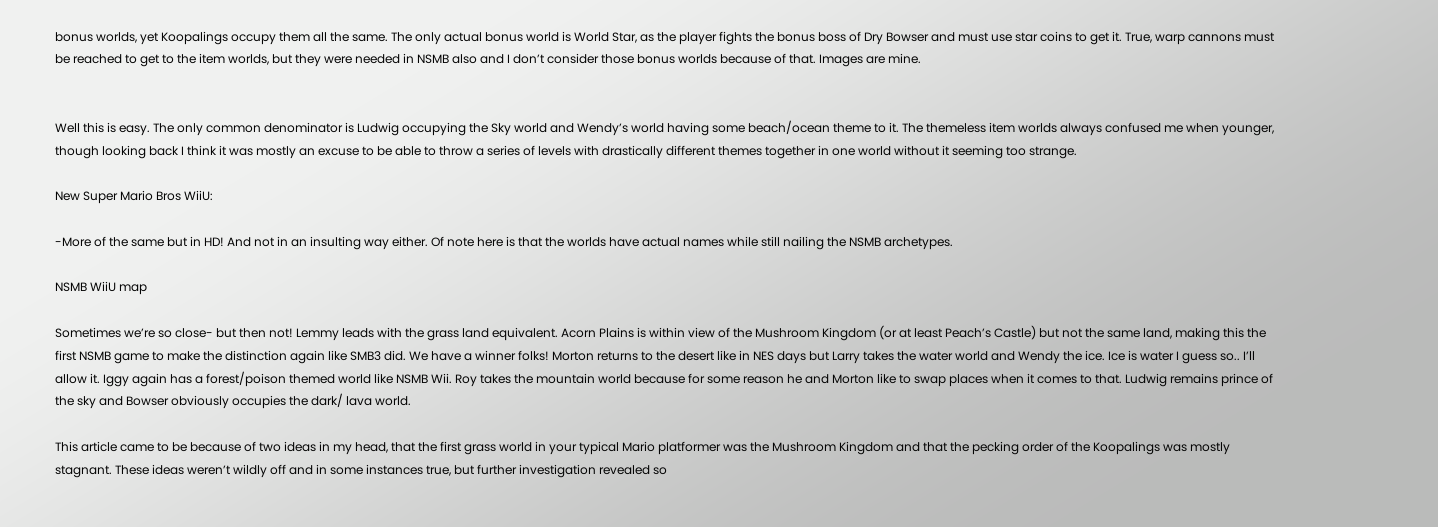bonus worlds, yet Koopalings occupy them all the same. The only actual bonus world is World Star, as the player fights the bonus boss of Dry Bowser and must use star coins to get it. True, warp cannons must be reached to get to the item worlds, but they were needed in NSMB also and I don’t consider those bonus worlds because of that. Images are mine.


Well this is easy. The only common denominator is Ludwig occupying the Sky world and Wendy’s world having some beach/ocean theme to it. The themeless item worlds always confused me when younger, though looking back I think it was mostly an excuse to be able to throw a series of levels with drastically different themes together in one world without it seeming too strange.

New Super Mario Bros WiiU:

-More of the same but in HD! And not in an insulting way either. Of note here is that the worlds have actual names while still nailing the NSMB archetypes.

NSMB WiiU map

Sometimes we’re so close- but then not! Lemmy leads with the grass land equivalent. Acorn Plains is within view of the Mushroom Kingdom (or at least Peach’s Castle) but not the same land, making this the first NSMB game to make the distinction again like SMB3 did. We have a winner folks! Morton returns to the desert like in NES days but Larry takes the water world and Wendy the ice. Ice is water I guess so.. I’ll allow it. Iggy again has a forest/poison themed world like NSMB Wii. Roy takes the mountain world because for some reason he and Morton like to swap places when it comes to that. Ludwig remains prince of the sky and Bowser obviously occupies the dark/ lava world.

This article came to be because of two ideas in my head, that the first grass world in your typical Mario platformer was the Mushroom Kingdom and that the pecking order of the Koopalings was mostly stagnant. These ideas weren’t wildly off and in some instances true, but further investigation revealed so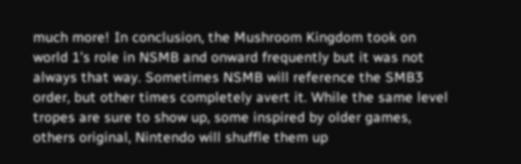much more! In conclusion, the Mushroom Kingdom took on world 1’s role in NSMB and onward frequently but it was not always that way. Sometimes NSMB will reference the SMB3 order, but other times completely avert it. While the same level tropes are sure to show up, some inspired by older games, others original, Nintendo will shuffle them up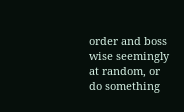order and boss wise seemingly at random, or do something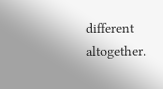different altogether.